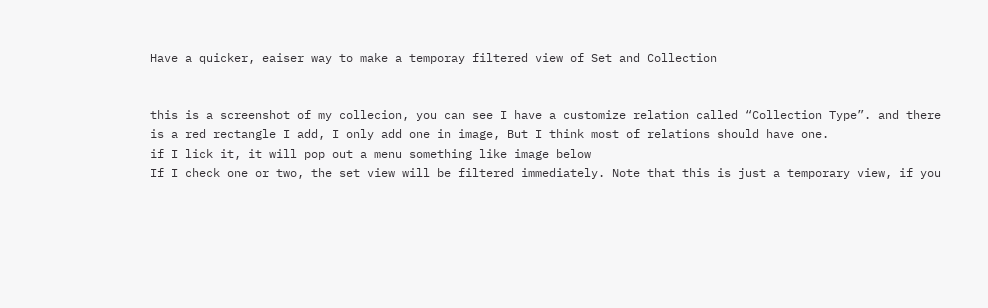Have a quicker, eaiser way to make a temporay filtered view of Set and Collection


this is a screenshot of my collecion, you can see I have a customize relation called “Collection Type”. and there is a red rectangle I add, I only add one in image, But I think most of relations should have one.
if I lick it, it will pop out a menu something like image below
If I check one or two, the set view will be filtered immediately. Note that this is just a temporary view, if you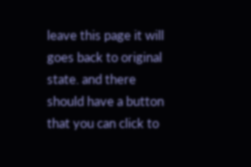leave this page it will goes back to original state. and there should have a button that you can click to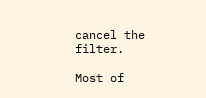cancel the filter.

Most of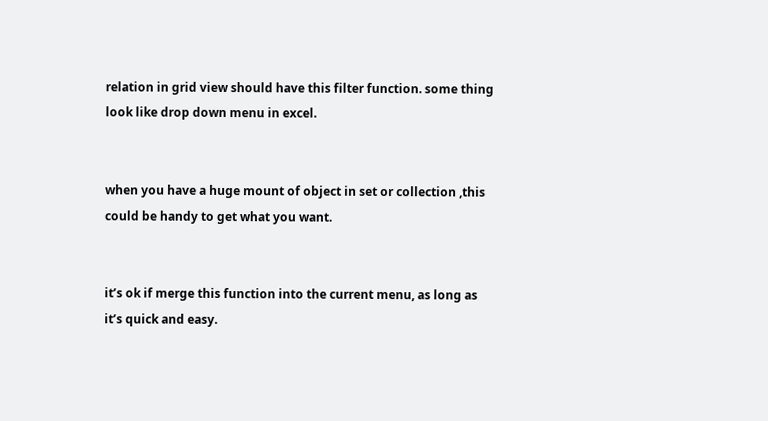relation in grid view should have this filter function. some thing look like drop down menu in excel.


when you have a huge mount of object in set or collection ,this could be handy to get what you want.


it’s ok if merge this function into the current menu, as long as it’s quick and easy.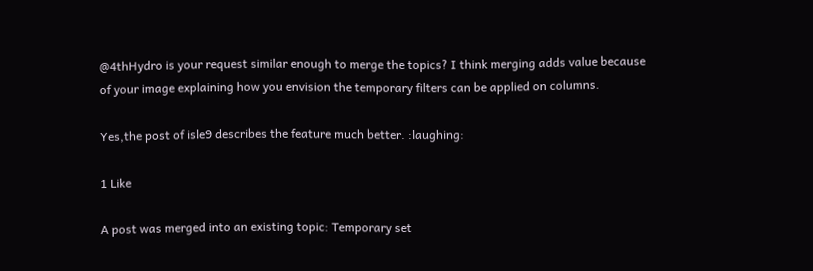@4thHydro is your request similar enough to merge the topics? I think merging adds value because of your image explaining how you envision the temporary filters can be applied on columns.

Yes,the post of isle9 describes the feature much better. :laughing:

1 Like

A post was merged into an existing topic: Temporary set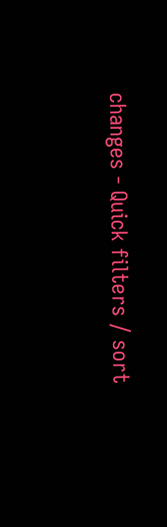changes - Quick filters / sort